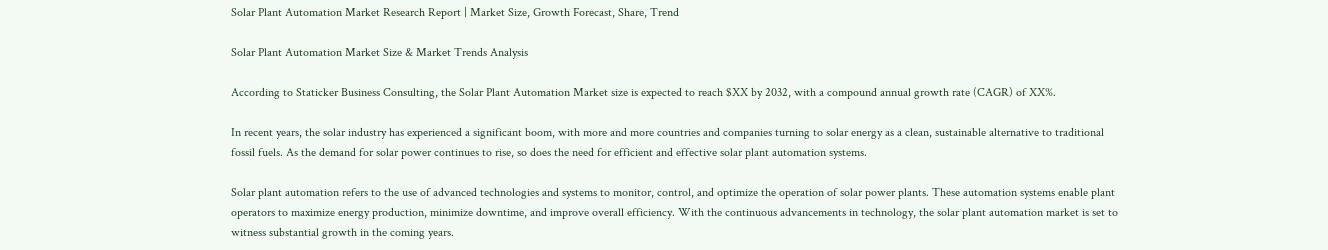Solar Plant Automation Market Research Report | Market Size, Growth Forecast, Share, Trend

Solar Plant Automation Market Size & Market Trends Analysis

According to Staticker Business Consulting, the Solar Plant Automation Market size is expected to reach $XX by 2032, with a compound annual growth rate (CAGR) of XX%.

In recent years, the solar industry has experienced a significant boom, with more and more countries and companies turning to solar energy as a clean, sustainable alternative to traditional fossil fuels. As the demand for solar power continues to rise, so does the need for efficient and effective solar plant automation systems.

Solar plant automation refers to the use of advanced technologies and systems to monitor, control, and optimize the operation of solar power plants. These automation systems enable plant operators to maximize energy production, minimize downtime, and improve overall efficiency. With the continuous advancements in technology, the solar plant automation market is set to witness substantial growth in the coming years.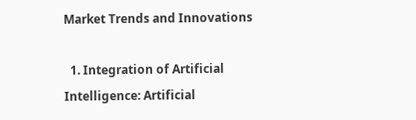Market Trends and Innovations

  1. Integration of Artificial Intelligence: Artificial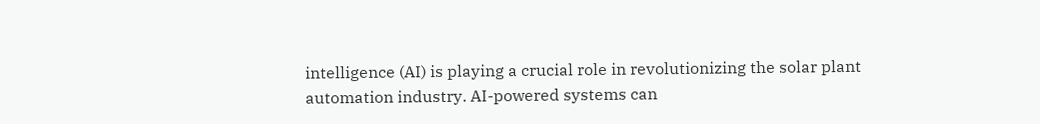intelligence (AI) is playing a crucial role in revolutionizing the solar plant automation industry. AI-powered systems can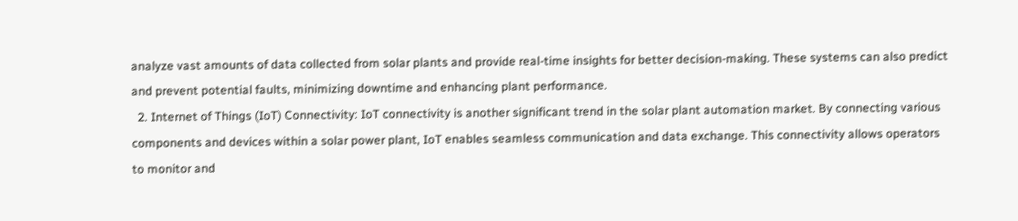analyze vast amounts of data collected from solar plants and provide real-time insights for better decision-making. These systems can also predict and prevent potential faults, minimizing downtime and enhancing plant performance.
  2. Internet of Things (IoT) Connectivity: IoT connectivity is another significant trend in the solar plant automation market. By connecting various components and devices within a solar power plant, IoT enables seamless communication and data exchange. This connectivity allows operators to monitor and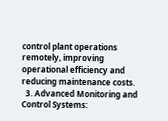control plant operations remotely, improving operational efficiency and reducing maintenance costs.
  3. Advanced Monitoring and Control Systems: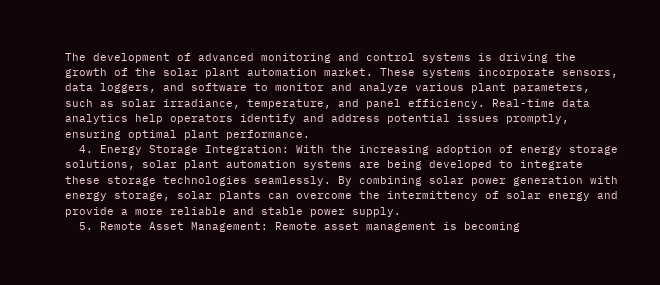The development of advanced monitoring and control systems is driving the growth of the solar plant automation market. These systems incorporate sensors, data loggers, and software to monitor and analyze various plant parameters, such as solar irradiance, temperature, and panel efficiency. Real-time data analytics help operators identify and address potential issues promptly, ensuring optimal plant performance.
  4. Energy Storage Integration: With the increasing adoption of energy storage solutions, solar plant automation systems are being developed to integrate these storage technologies seamlessly. By combining solar power generation with energy storage, solar plants can overcome the intermittency of solar energy and provide a more reliable and stable power supply.
  5. Remote Asset Management: Remote asset management is becoming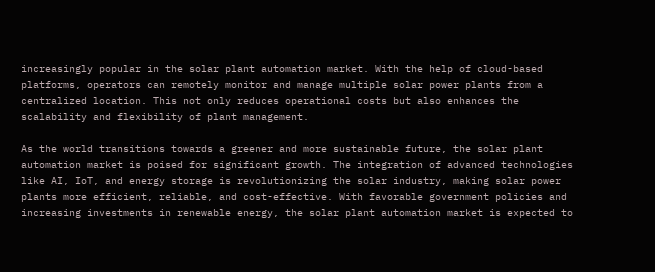increasingly popular in the solar plant automation market. With the help of cloud-based platforms, operators can remotely monitor and manage multiple solar power plants from a centralized location. This not only reduces operational costs but also enhances the scalability and flexibility of plant management.

As the world transitions towards a greener and more sustainable future, the solar plant automation market is poised for significant growth. The integration of advanced technologies like AI, IoT, and energy storage is revolutionizing the solar industry, making solar power plants more efficient, reliable, and cost-effective. With favorable government policies and increasing investments in renewable energy, the solar plant automation market is expected to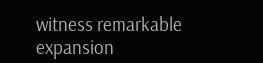witness remarkable expansion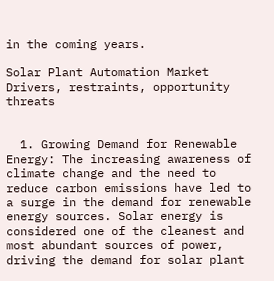in the coming years.

Solar Plant Automation Market Drivers, restraints, opportunity threats


  1. Growing Demand for Renewable Energy: The increasing awareness of climate change and the need to reduce carbon emissions have led to a surge in the demand for renewable energy sources. Solar energy is considered one of the cleanest and most abundant sources of power, driving the demand for solar plant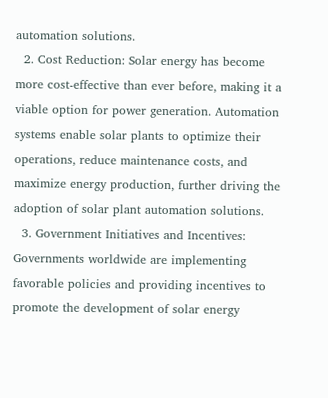automation solutions.
  2. Cost Reduction: Solar energy has become more cost-effective than ever before, making it a viable option for power generation. Automation systems enable solar plants to optimize their operations, reduce maintenance costs, and maximize energy production, further driving the adoption of solar plant automation solutions.
  3. Government Initiatives and Incentives: Governments worldwide are implementing favorable policies and providing incentives to promote the development of solar energy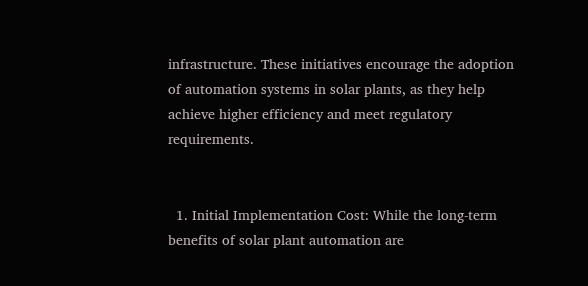infrastructure. These initiatives encourage the adoption of automation systems in solar plants, as they help achieve higher efficiency and meet regulatory requirements.


  1. Initial Implementation Cost: While the long-term benefits of solar plant automation are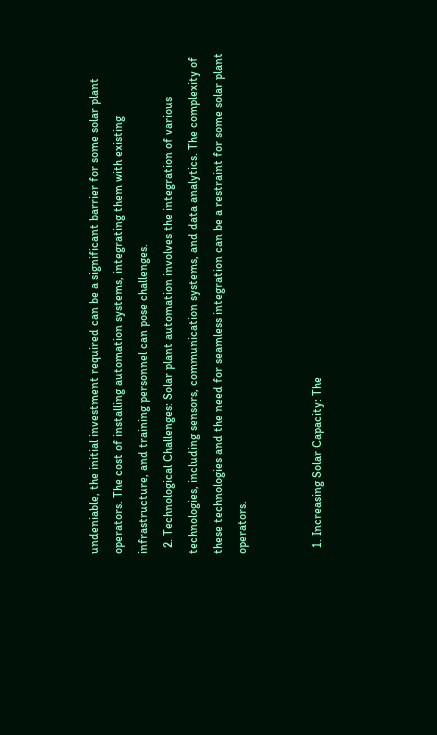undeniable, the initial investment required can be a significant barrier for some solar plant operators. The cost of installing automation systems, integrating them with existing infrastructure, and training personnel can pose challenges.
  2. Technological Challenges: Solar plant automation involves the integration of various technologies, including sensors, communication systems, and data analytics. The complexity of these technologies and the need for seamless integration can be a restraint for some solar plant operators.


  1. Increasing Solar Capacity: The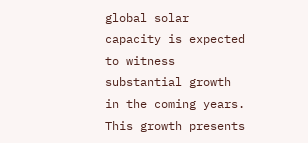global solar capacity is expected to witness substantial growth in the coming years. This growth presents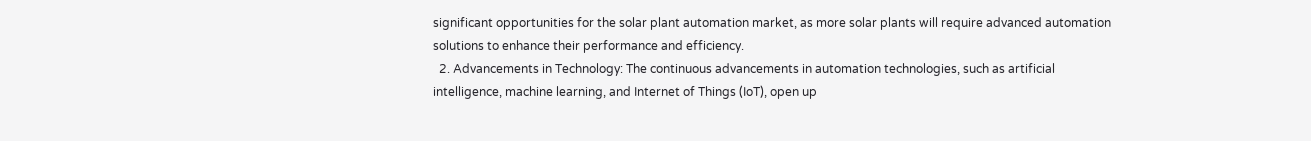significant opportunities for the solar plant automation market, as more solar plants will require advanced automation solutions to enhance their performance and efficiency.
  2. Advancements in Technology: The continuous advancements in automation technologies, such as artificial intelligence, machine learning, and Internet of Things (IoT), open up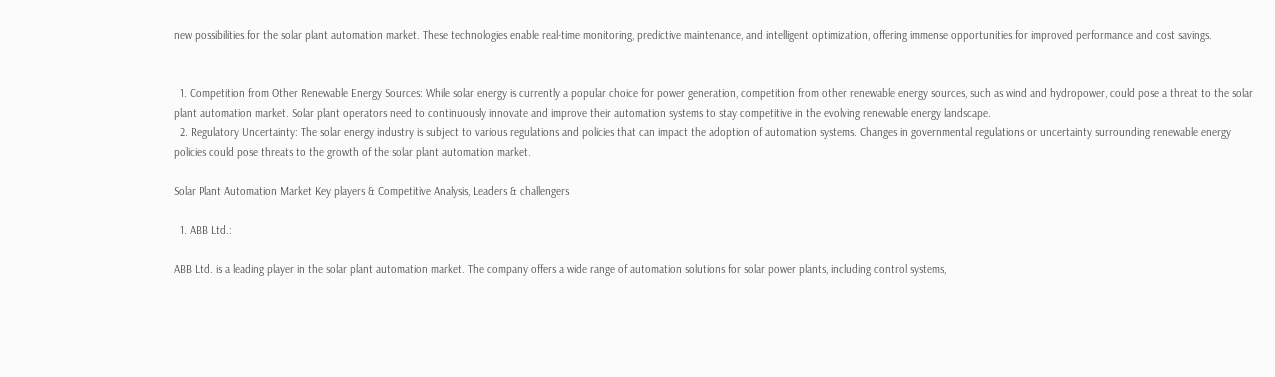new possibilities for the solar plant automation market. These technologies enable real-time monitoring, predictive maintenance, and intelligent optimization, offering immense opportunities for improved performance and cost savings.


  1. Competition from Other Renewable Energy Sources: While solar energy is currently a popular choice for power generation, competition from other renewable energy sources, such as wind and hydropower, could pose a threat to the solar plant automation market. Solar plant operators need to continuously innovate and improve their automation systems to stay competitive in the evolving renewable energy landscape.
  2. Regulatory Uncertainty: The solar energy industry is subject to various regulations and policies that can impact the adoption of automation systems. Changes in governmental regulations or uncertainty surrounding renewable energy policies could pose threats to the growth of the solar plant automation market.

Solar Plant Automation Market Key players & Competitive Analysis, Leaders & challengers

  1. ABB Ltd.:

ABB Ltd. is a leading player in the solar plant automation market. The company offers a wide range of automation solutions for solar power plants, including control systems,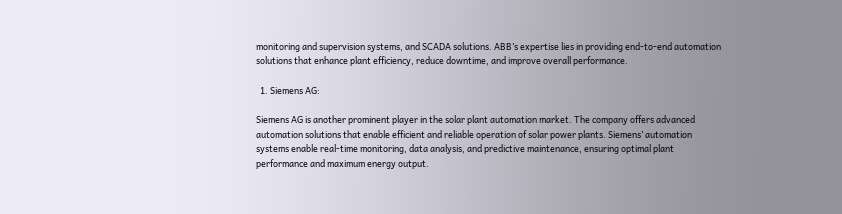monitoring and supervision systems, and SCADA solutions. ABB’s expertise lies in providing end-to-end automation solutions that enhance plant efficiency, reduce downtime, and improve overall performance.

  1. Siemens AG:

Siemens AG is another prominent player in the solar plant automation market. The company offers advanced automation solutions that enable efficient and reliable operation of solar power plants. Siemens’ automation systems enable real-time monitoring, data analysis, and predictive maintenance, ensuring optimal plant performance and maximum energy output.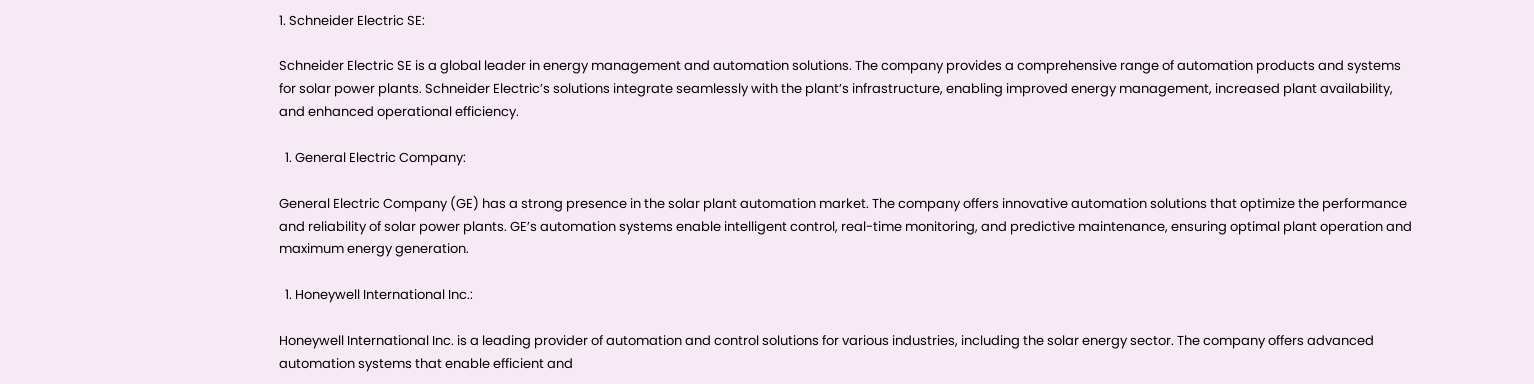1. Schneider Electric SE:

Schneider Electric SE is a global leader in energy management and automation solutions. The company provides a comprehensive range of automation products and systems for solar power plants. Schneider Electric’s solutions integrate seamlessly with the plant’s infrastructure, enabling improved energy management, increased plant availability, and enhanced operational efficiency.

  1. General Electric Company:

General Electric Company (GE) has a strong presence in the solar plant automation market. The company offers innovative automation solutions that optimize the performance and reliability of solar power plants. GE’s automation systems enable intelligent control, real-time monitoring, and predictive maintenance, ensuring optimal plant operation and maximum energy generation.

  1. Honeywell International Inc.:

Honeywell International Inc. is a leading provider of automation and control solutions for various industries, including the solar energy sector. The company offers advanced automation systems that enable efficient and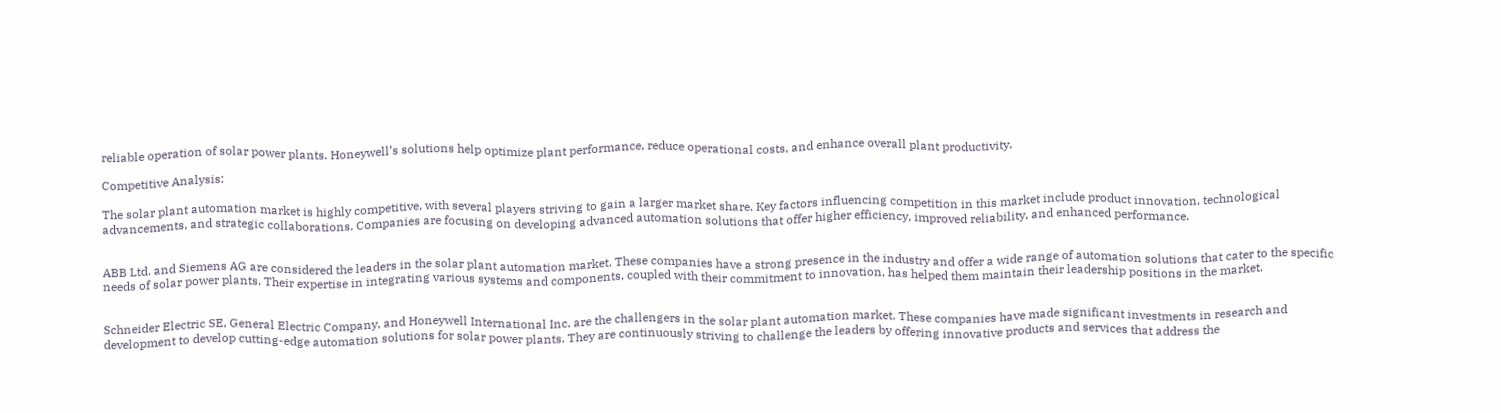reliable operation of solar power plants. Honeywell’s solutions help optimize plant performance, reduce operational costs, and enhance overall plant productivity.

Competitive Analysis:

The solar plant automation market is highly competitive, with several players striving to gain a larger market share. Key factors influencing competition in this market include product innovation, technological advancements, and strategic collaborations. Companies are focusing on developing advanced automation solutions that offer higher efficiency, improved reliability, and enhanced performance.


ABB Ltd. and Siemens AG are considered the leaders in the solar plant automation market. These companies have a strong presence in the industry and offer a wide range of automation solutions that cater to the specific needs of solar power plants. Their expertise in integrating various systems and components, coupled with their commitment to innovation, has helped them maintain their leadership positions in the market.


Schneider Electric SE, General Electric Company, and Honeywell International Inc. are the challengers in the solar plant automation market. These companies have made significant investments in research and development to develop cutting-edge automation solutions for solar power plants. They are continuously striving to challenge the leaders by offering innovative products and services that address the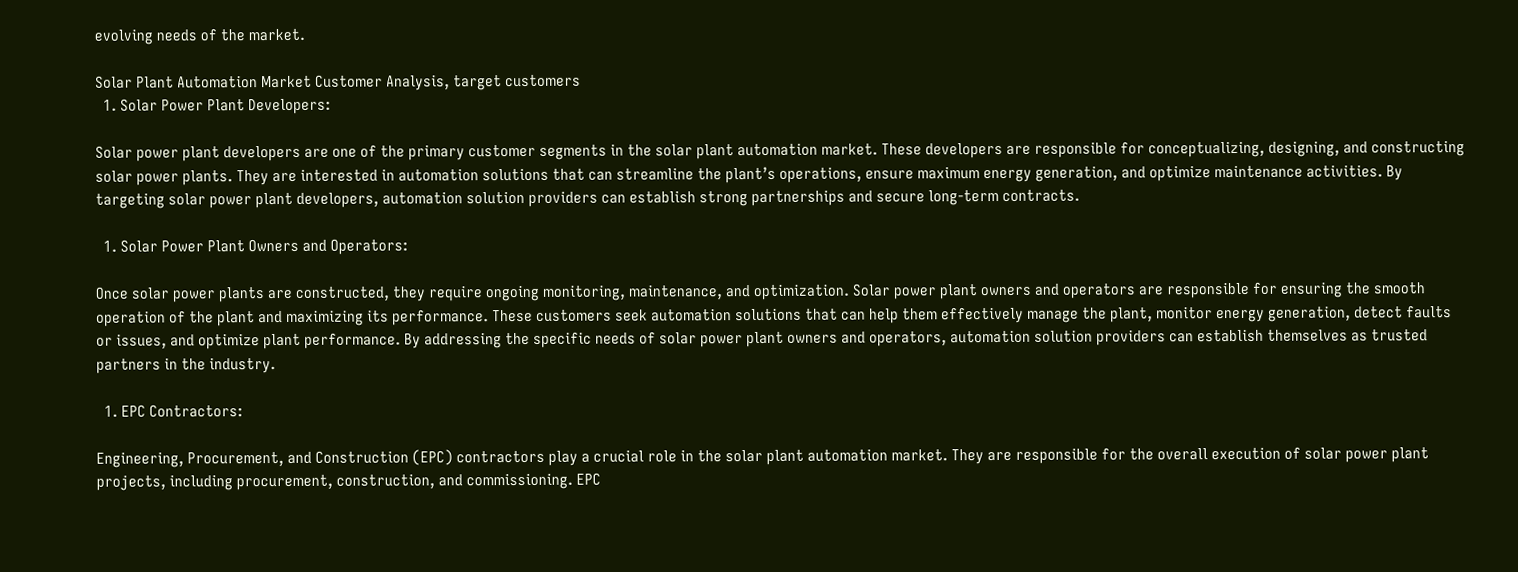evolving needs of the market.

Solar Plant Automation Market Customer Analysis, target customers
  1. Solar Power Plant Developers:

Solar power plant developers are one of the primary customer segments in the solar plant automation market. These developers are responsible for conceptualizing, designing, and constructing solar power plants. They are interested in automation solutions that can streamline the plant’s operations, ensure maximum energy generation, and optimize maintenance activities. By targeting solar power plant developers, automation solution providers can establish strong partnerships and secure long-term contracts.

  1. Solar Power Plant Owners and Operators:

Once solar power plants are constructed, they require ongoing monitoring, maintenance, and optimization. Solar power plant owners and operators are responsible for ensuring the smooth operation of the plant and maximizing its performance. These customers seek automation solutions that can help them effectively manage the plant, monitor energy generation, detect faults or issues, and optimize plant performance. By addressing the specific needs of solar power plant owners and operators, automation solution providers can establish themselves as trusted partners in the industry.

  1. EPC Contractors:

Engineering, Procurement, and Construction (EPC) contractors play a crucial role in the solar plant automation market. They are responsible for the overall execution of solar power plant projects, including procurement, construction, and commissioning. EPC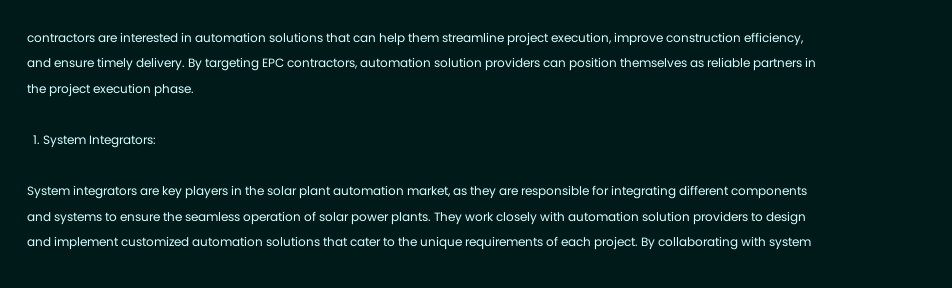contractors are interested in automation solutions that can help them streamline project execution, improve construction efficiency, and ensure timely delivery. By targeting EPC contractors, automation solution providers can position themselves as reliable partners in the project execution phase.

  1. System Integrators:

System integrators are key players in the solar plant automation market, as they are responsible for integrating different components and systems to ensure the seamless operation of solar power plants. They work closely with automation solution providers to design and implement customized automation solutions that cater to the unique requirements of each project. By collaborating with system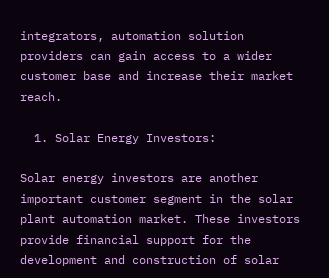integrators, automation solution providers can gain access to a wider customer base and increase their market reach.

  1. Solar Energy Investors:

Solar energy investors are another important customer segment in the solar plant automation market. These investors provide financial support for the development and construction of solar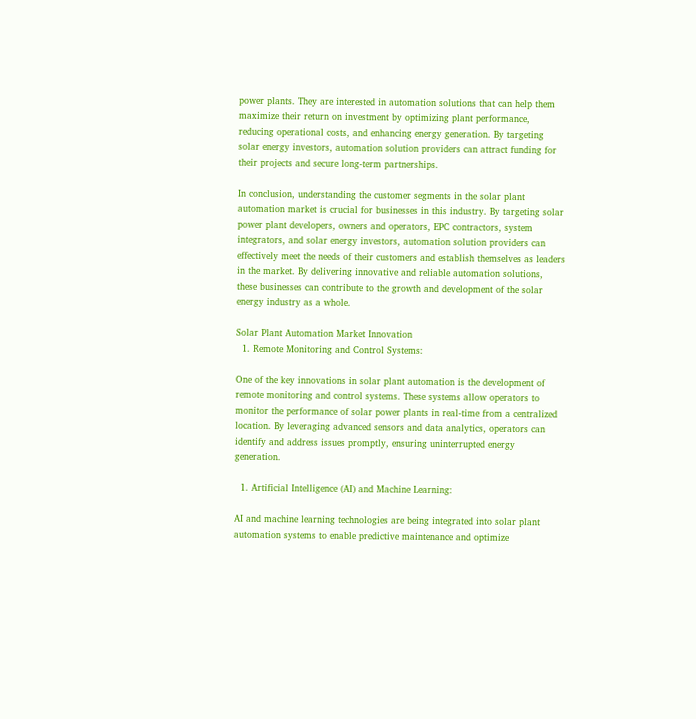power plants. They are interested in automation solutions that can help them maximize their return on investment by optimizing plant performance, reducing operational costs, and enhancing energy generation. By targeting solar energy investors, automation solution providers can attract funding for their projects and secure long-term partnerships.

In conclusion, understanding the customer segments in the solar plant automation market is crucial for businesses in this industry. By targeting solar power plant developers, owners and operators, EPC contractors, system integrators, and solar energy investors, automation solution providers can effectively meet the needs of their customers and establish themselves as leaders in the market. By delivering innovative and reliable automation solutions, these businesses can contribute to the growth and development of the solar energy industry as a whole.

Solar Plant Automation Market Innovation
  1. Remote Monitoring and Control Systems:

One of the key innovations in solar plant automation is the development of remote monitoring and control systems. These systems allow operators to monitor the performance of solar power plants in real-time from a centralized location. By leveraging advanced sensors and data analytics, operators can identify and address issues promptly, ensuring uninterrupted energy generation.

  1. Artificial Intelligence (AI) and Machine Learning:

AI and machine learning technologies are being integrated into solar plant automation systems to enable predictive maintenance and optimize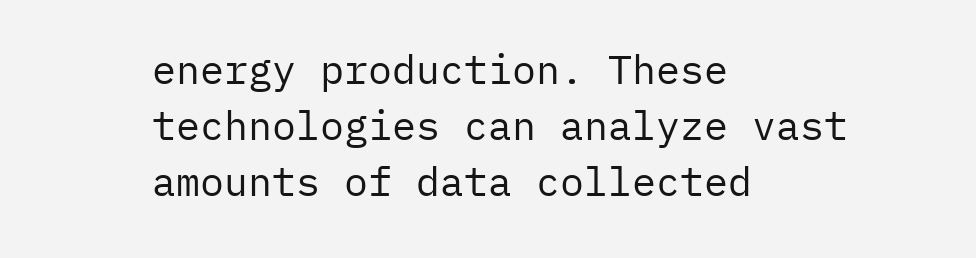energy production. These technologies can analyze vast amounts of data collected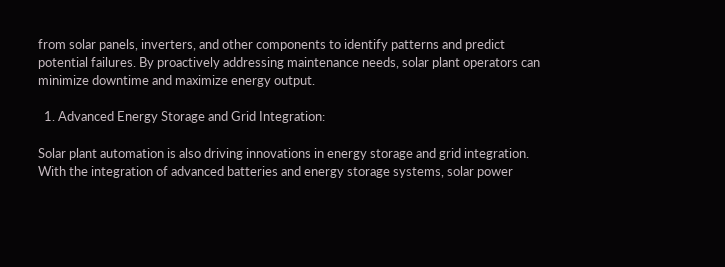from solar panels, inverters, and other components to identify patterns and predict potential failures. By proactively addressing maintenance needs, solar plant operators can minimize downtime and maximize energy output.

  1. Advanced Energy Storage and Grid Integration:

Solar plant automation is also driving innovations in energy storage and grid integration. With the integration of advanced batteries and energy storage systems, solar power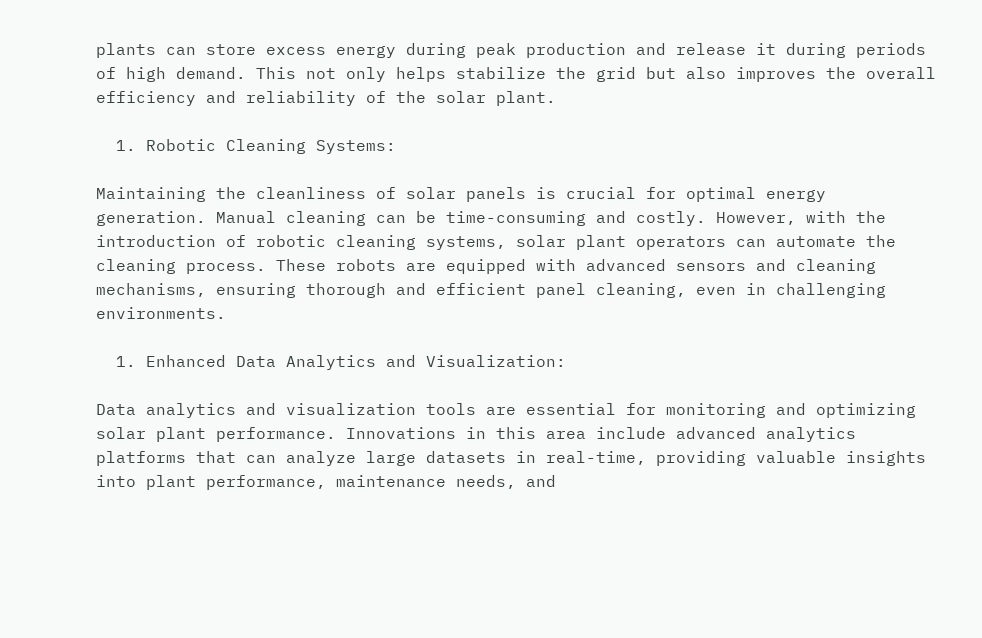plants can store excess energy during peak production and release it during periods of high demand. This not only helps stabilize the grid but also improves the overall efficiency and reliability of the solar plant.

  1. Robotic Cleaning Systems:

Maintaining the cleanliness of solar panels is crucial for optimal energy generation. Manual cleaning can be time-consuming and costly. However, with the introduction of robotic cleaning systems, solar plant operators can automate the cleaning process. These robots are equipped with advanced sensors and cleaning mechanisms, ensuring thorough and efficient panel cleaning, even in challenging environments.

  1. Enhanced Data Analytics and Visualization:

Data analytics and visualization tools are essential for monitoring and optimizing solar plant performance. Innovations in this area include advanced analytics platforms that can analyze large datasets in real-time, providing valuable insights into plant performance, maintenance needs, and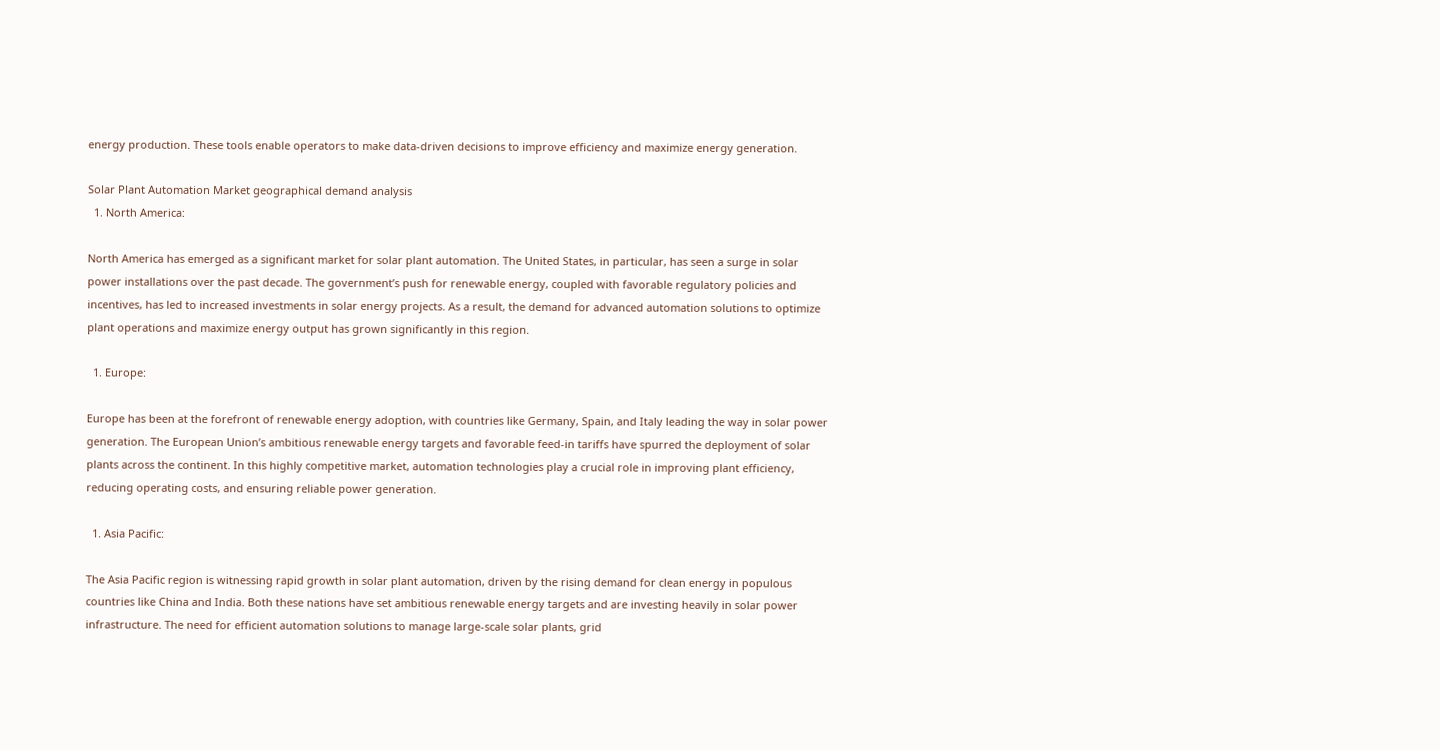energy production. These tools enable operators to make data-driven decisions to improve efficiency and maximize energy generation.

Solar Plant Automation Market geographical demand analysis
  1. North America:

North America has emerged as a significant market for solar plant automation. The United States, in particular, has seen a surge in solar power installations over the past decade. The government’s push for renewable energy, coupled with favorable regulatory policies and incentives, has led to increased investments in solar energy projects. As a result, the demand for advanced automation solutions to optimize plant operations and maximize energy output has grown significantly in this region.

  1. Europe:

Europe has been at the forefront of renewable energy adoption, with countries like Germany, Spain, and Italy leading the way in solar power generation. The European Union’s ambitious renewable energy targets and favorable feed-in tariffs have spurred the deployment of solar plants across the continent. In this highly competitive market, automation technologies play a crucial role in improving plant efficiency, reducing operating costs, and ensuring reliable power generation.

  1. Asia Pacific:

The Asia Pacific region is witnessing rapid growth in solar plant automation, driven by the rising demand for clean energy in populous countries like China and India. Both these nations have set ambitious renewable energy targets and are investing heavily in solar power infrastructure. The need for efficient automation solutions to manage large-scale solar plants, grid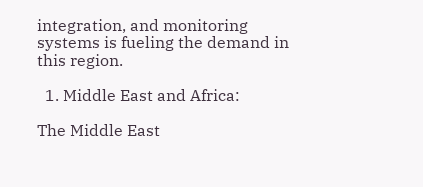integration, and monitoring systems is fueling the demand in this region.

  1. Middle East and Africa:

The Middle East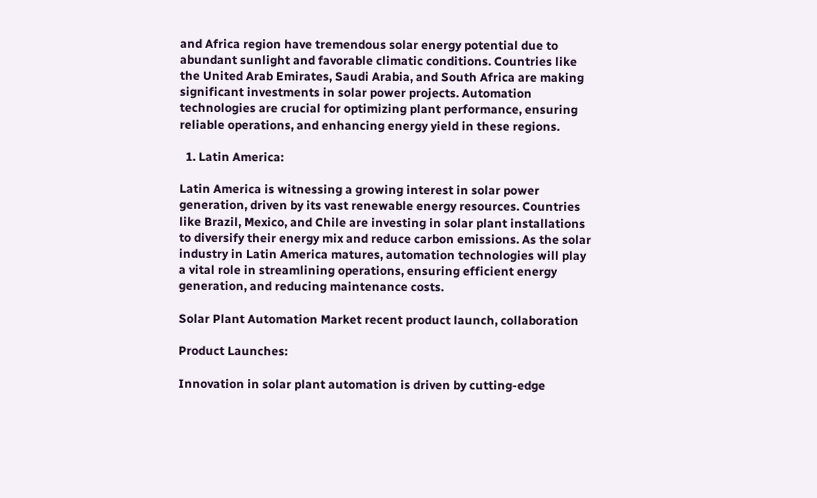and Africa region have tremendous solar energy potential due to abundant sunlight and favorable climatic conditions. Countries like the United Arab Emirates, Saudi Arabia, and South Africa are making significant investments in solar power projects. Automation technologies are crucial for optimizing plant performance, ensuring reliable operations, and enhancing energy yield in these regions.

  1. Latin America:

Latin America is witnessing a growing interest in solar power generation, driven by its vast renewable energy resources. Countries like Brazil, Mexico, and Chile are investing in solar plant installations to diversify their energy mix and reduce carbon emissions. As the solar industry in Latin America matures, automation technologies will play a vital role in streamlining operations, ensuring efficient energy generation, and reducing maintenance costs.

Solar Plant Automation Market recent product launch, collaboration

Product Launches:

Innovation in solar plant automation is driven by cutting-edge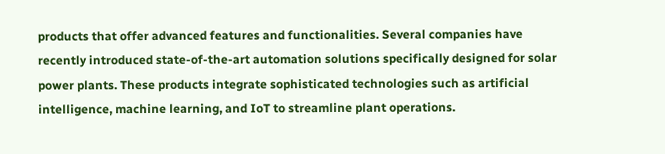products that offer advanced features and functionalities. Several companies have recently introduced state-of-the-art automation solutions specifically designed for solar power plants. These products integrate sophisticated technologies such as artificial intelligence, machine learning, and IoT to streamline plant operations.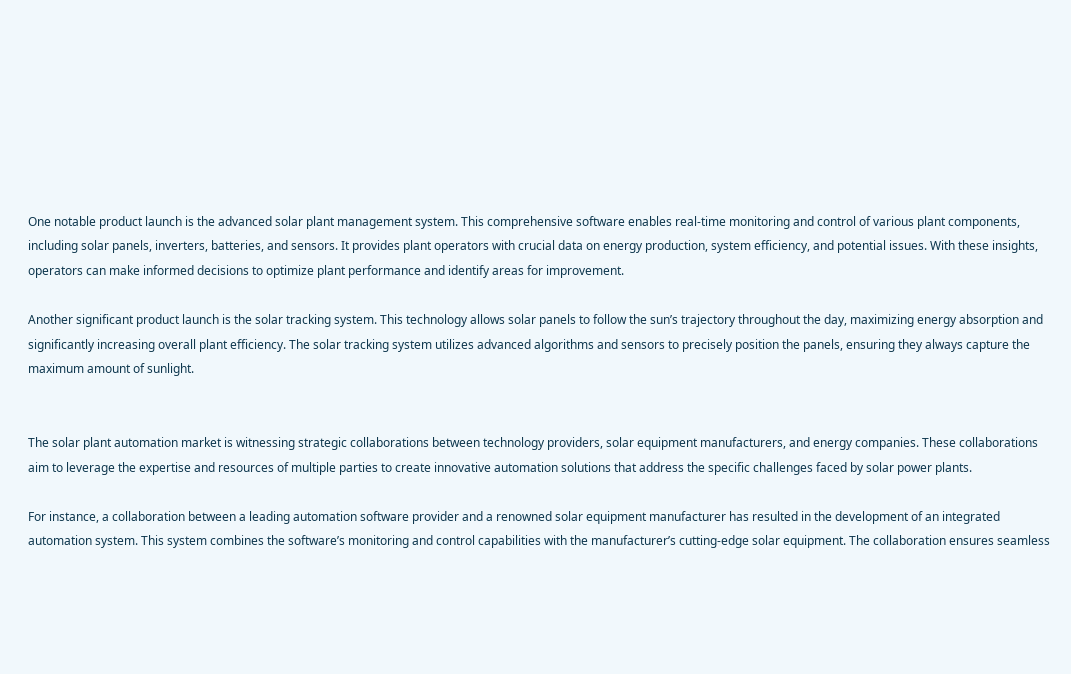One notable product launch is the advanced solar plant management system. This comprehensive software enables real-time monitoring and control of various plant components, including solar panels, inverters, batteries, and sensors. It provides plant operators with crucial data on energy production, system efficiency, and potential issues. With these insights, operators can make informed decisions to optimize plant performance and identify areas for improvement.

Another significant product launch is the solar tracking system. This technology allows solar panels to follow the sun’s trajectory throughout the day, maximizing energy absorption and significantly increasing overall plant efficiency. The solar tracking system utilizes advanced algorithms and sensors to precisely position the panels, ensuring they always capture the maximum amount of sunlight.


The solar plant automation market is witnessing strategic collaborations between technology providers, solar equipment manufacturers, and energy companies. These collaborations aim to leverage the expertise and resources of multiple parties to create innovative automation solutions that address the specific challenges faced by solar power plants.

For instance, a collaboration between a leading automation software provider and a renowned solar equipment manufacturer has resulted in the development of an integrated automation system. This system combines the software’s monitoring and control capabilities with the manufacturer’s cutting-edge solar equipment. The collaboration ensures seamless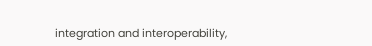integration and interoperability,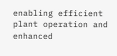enabling efficient plant operation and enhanced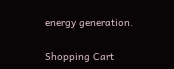energy generation.

Shopping Cart